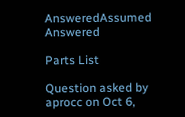AnsweredAssumed Answered

Parts List

Question asked by aprocc on Oct 6,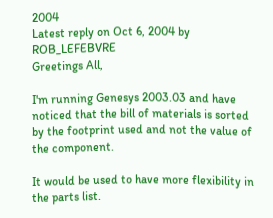2004
Latest reply on Oct 6, 2004 by ROB_LEFEBVRE
Greetings All,

I'm running Genesys 2003.03 and have noticed that the bill of materials is sorted by the footprint used and not the value of the component.

It would be used to have more flexibility in the parts list.